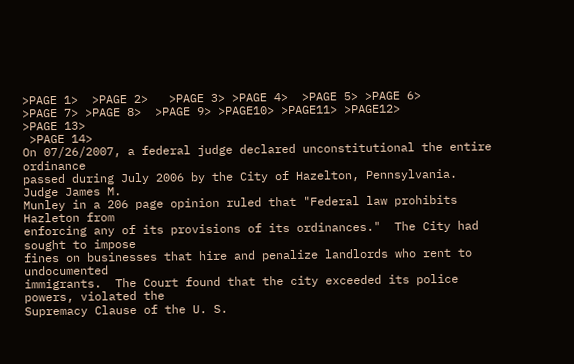>PAGE 1>  >PAGE 2>   >PAGE 3> >PAGE 4>  >PAGE 5> >PAGE 6>
>PAGE 7> >PAGE 8>  >PAGE 9> >PAGE10> >PAGE11> >PAGE12>
>PAGE 13>
 >PAGE 14>
On 07/26/2007, a federal judge declared unconstitutional the entire ordinance
passed during July 2006 by the City of Hazelton, Pennsylvania.  Judge James M.
Munley in a 206 page opinion ruled that "Federal law prohibits Hazleton from
enforcing any of its provisions of its ordinances."  The City had sought to impose
fines on businesses that hire and penalize landlords who rent to undocumented
immigrants.  The Court found that the city exceeded its police powers, violated the
Supremacy Clause of the U. S.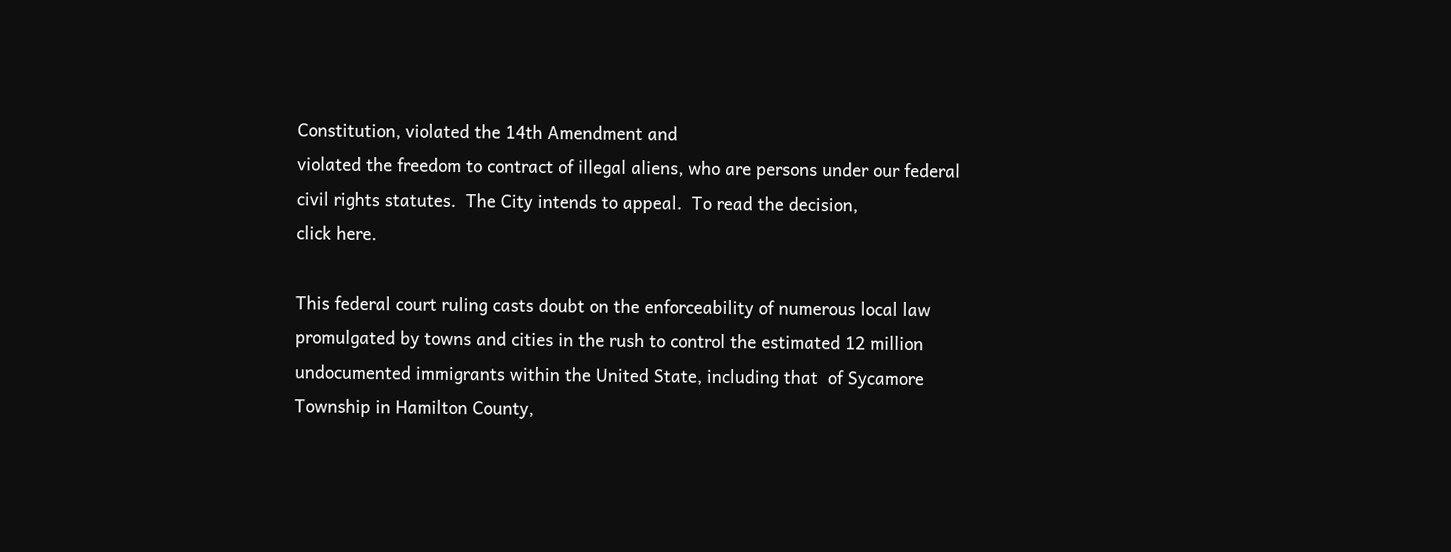Constitution, violated the 14th Amendment and
violated the freedom to contract of illegal aliens, who are persons under our federal
civil rights statutes.  The City intends to appeal.  To read the decision,
click here.

This federal court ruling casts doubt on the enforceability of numerous local law
promulgated by towns and cities in the rush to control the estimated 12 million
undocumented immigrants within the United State, including that  of Sycamore
Township in Hamilton County,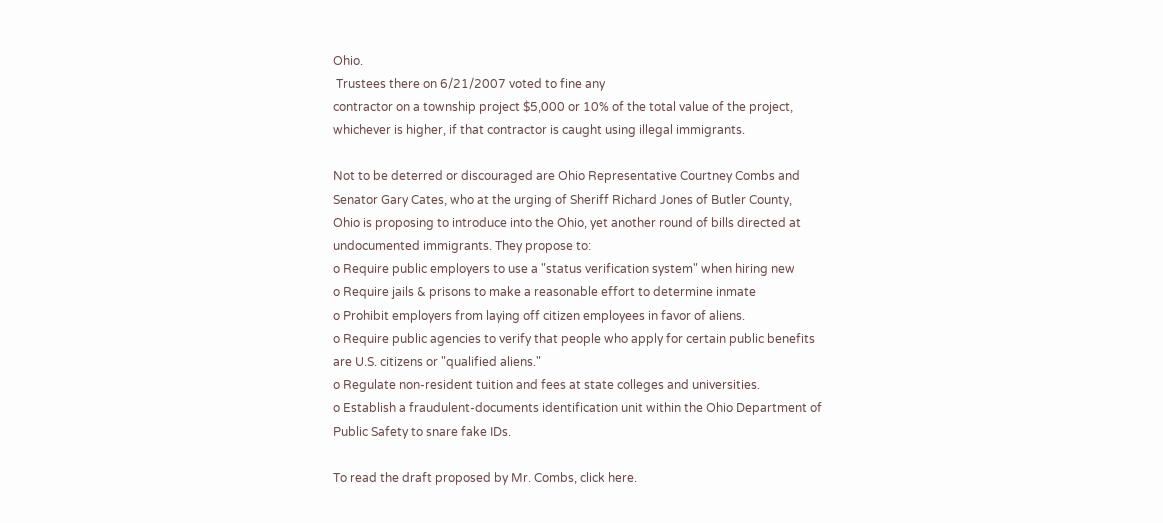Ohio.
 Trustees there on 6/21/2007 voted to fine any
contractor on a township project $5,000 or 10% of the total value of the project,
whichever is higher, if that contractor is caught using illegal immigrants.

Not to be deterred or discouraged are Ohio Representative Courtney Combs and
Senator Gary Cates, who at the urging of Sheriff Richard Jones of Butler County,
Ohio is proposing to introduce into the Ohio, yet another round of bills directed at
undocumented immigrants. They propose to:
o Require public employers to use a "status verification system" when hiring new
o Require jails & prisons to make a reasonable effort to determine inmate
o Prohibit employers from laying off citizen employees in favor of aliens.
o Require public agencies to verify that people who apply for certain public benefits
are U.S. citizens or "qualified aliens."
o Regulate non-resident tuition and fees at state colleges and universities.
o Establish a fraudulent-documents identification unit within the Ohio Department of
Public Safety to snare fake IDs.

To read the draft proposed by Mr. Combs, click here.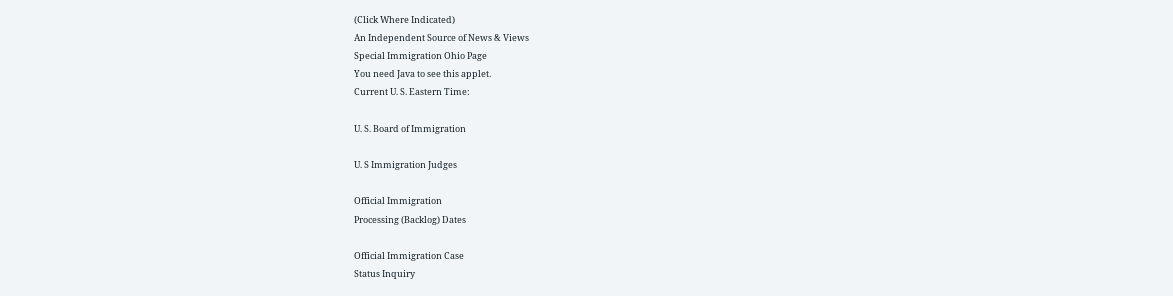(Click Where Indicated)
An Independent Source of News & Views
Special Immigration Ohio Page
You need Java to see this applet.
Current U. S. Eastern Time:

U. S. Board of Immigration

U. S Immigration Judges

Official Immigration
Processing (Backlog) Dates

Official Immigration Case
Status Inquiry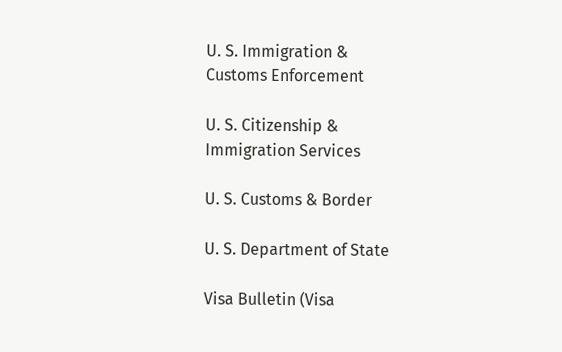U. S. Immigration &
Customs Enforcement

U. S. Citizenship &
Immigration Services

U. S. Customs & Border

U. S. Department of State

Visa Bulletin (Visa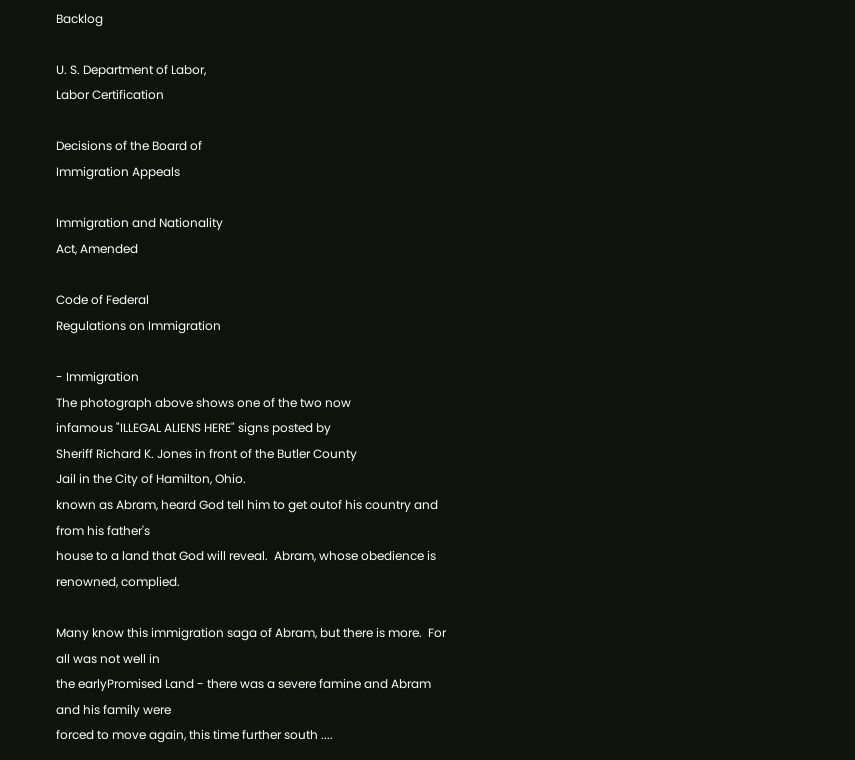Backlog

U. S. Department of Labor,
Labor Certification

Decisions of the Board of
Immigration Appeals

Immigration and Nationality
Act, Amended

Code of Federal
Regulations on Immigration

- Immigration
The photograph above shows one of the two now
infamous "ILLEGAL ALIENS HERE" signs posted by
Sheriff Richard K. Jones in front of the Butler County
Jail in the City of Hamilton, Ohio.
known as Abram, heard God tell him to get outof his country and from his father's
house to a land that God will reveal.  Abram, whose obedience is renowned, complied.

Many know this immigration saga of Abram, but there is more.  For all was not well in
the earlyPromised Land - there was a severe famine and Abram and his family were
forced to move again, this time further south ....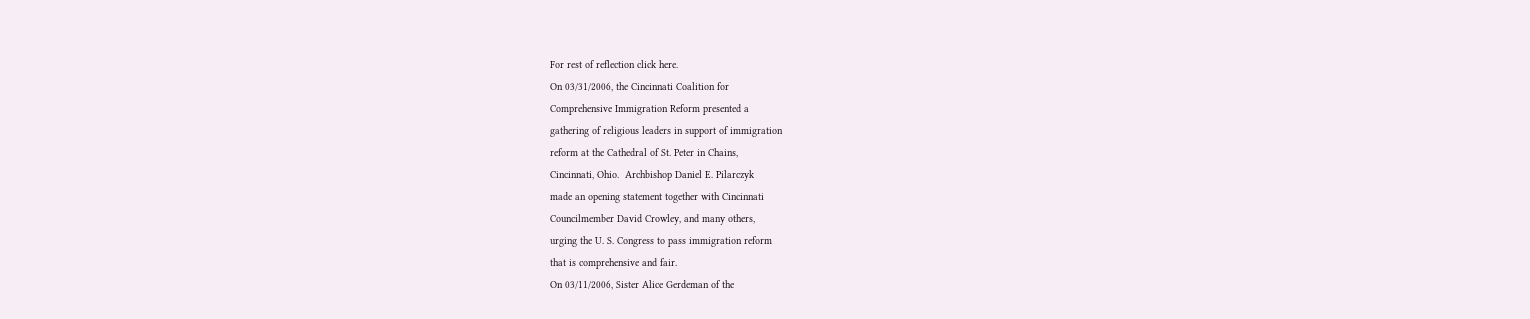For rest of reflection click here.
On 03/31/2006, the Cincinnati Coalition for
Comprehensive Immigration Reform presented a
gathering of religious leaders in support of immigration
reform at the Cathedral of St. Peter in Chains,
Cincinnati, Ohio.  Archbishop Daniel E. Pilarczyk
made an opening statement together with Cincinnati
Councilmember David Crowley, and many others,
urging the U. S. Congress to pass immigration reform
that is comprehensive and fair.
On 03/11/2006, Sister Alice Gerdeman of the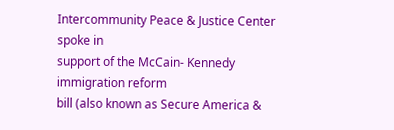Intercommunity Peace & Justice Center spoke in
support of the McCain- Kennedy immigration reform
bill (also known as Secure America &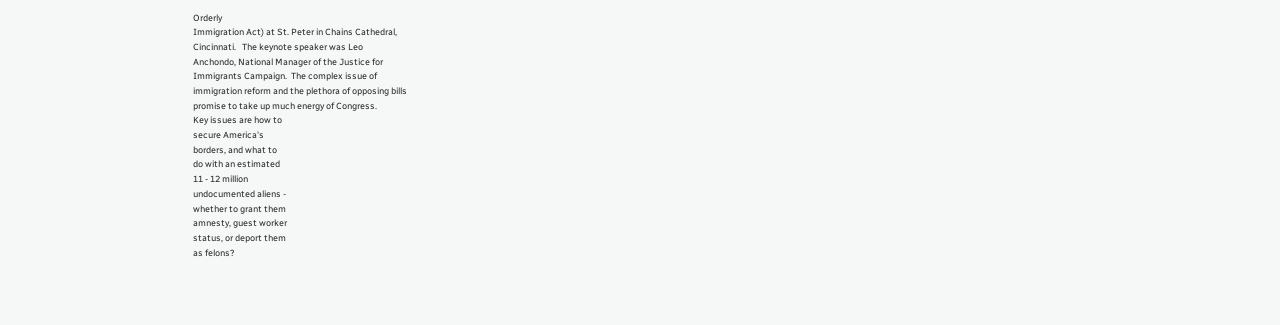Orderly
Immigration Act) at St. Peter in Chains Cathedral,
Cincinnati.   The keynote speaker was Leo
Anchondo, National Manager of the Justice for
Immigrants Campaign.  The complex issue of
immigration reform and the plethora of opposing bills
promise to take up much energy of Congress.
Key issues are how to
secure America's
borders, and what to
do with an estimated
11 - 12 million
undocumented aliens -
whether to grant them
amnesty, guest worker
status, or deport them
as felons?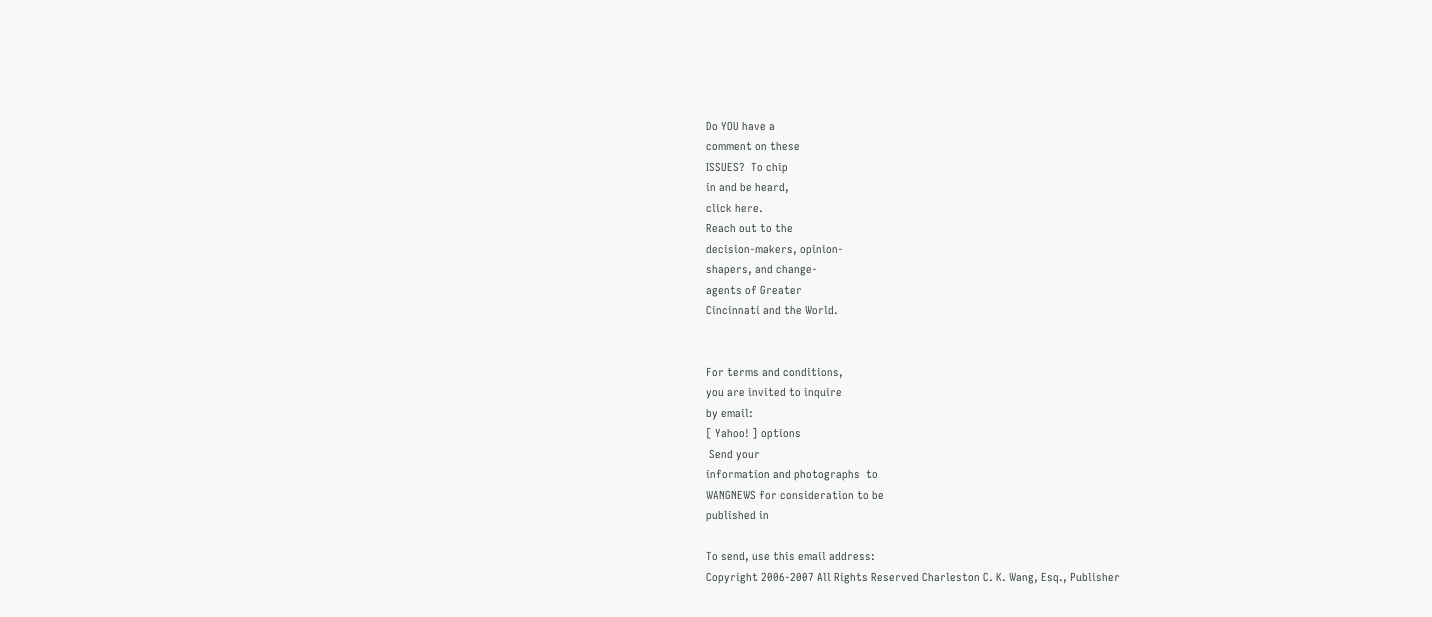Do YOU have a
comment on these
ISSUES?  To chip
in and be heard,
click here.
Reach out to the
decision-makers, opinion-
shapers, and change-
agents of Greater
Cincinnati and the World.


For terms and conditions,
you are invited to inquire
by email:
[ Yahoo! ] options
 Send your
information and photographs  to
WANGNEWS for consideration to be
published in

To send, use this email address:
Copyright 2006-2007 All Rights Reserved Charleston C. K. Wang, Esq., Publisher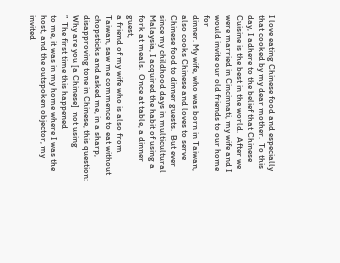I love eating Chinese food and especially
that cooked by my dear mother.  To this
day, I adhere to the belief that Chinese
Cuisine is the best in the world.  After we
were married in Cincinnati, my wife and I
would invite our old friends to our home for
dinner. My wife, who was born in Taiwan,
also cooks Chinese and loves to serve
Chinese food to dinner guests.  But ever
since my childhood days in multicultural
Malaysia, I acquired the habit of using a
fork at meals.  Once at table, a dinner guest,
a friend of my wife who is also from
Taiwan, saw me commence to eat without
chopsticks and asked me, in a sharp,
disapproving tone in Chinese, this question:
Why are you [a Chinese]  not using
”  The first time this happened
to me, it was in my home where I was the
host, and the outspoken objector, my invited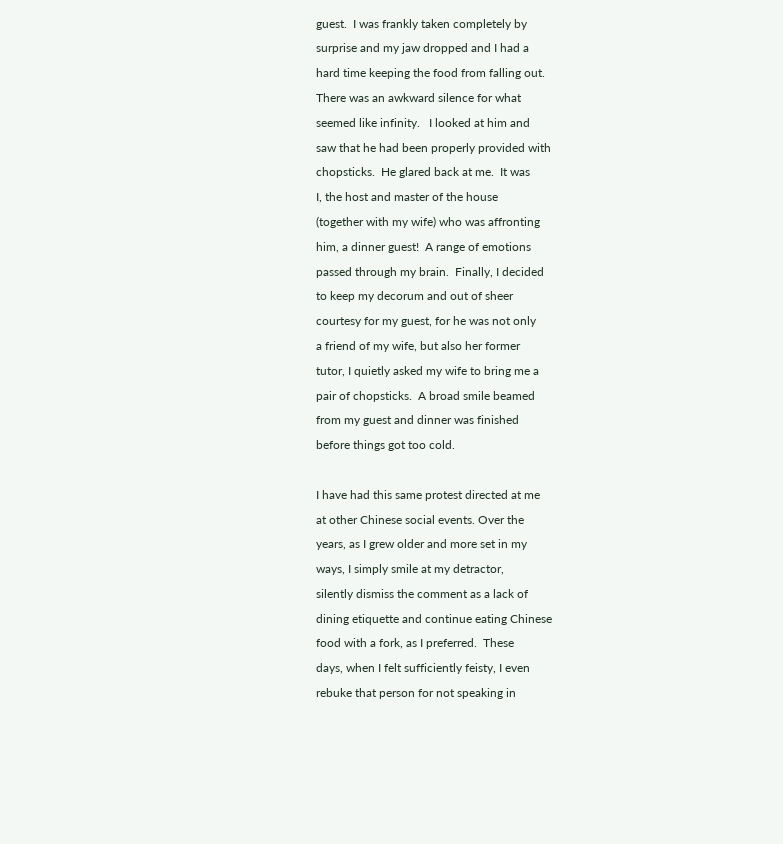guest.  I was frankly taken completely by
surprise and my jaw dropped and I had a
hard time keeping the food from falling out.
There was an awkward silence for what
seemed like infinity.   I looked at him and
saw that he had been properly provided with
chopsticks.  He glared back at me.  It was
I, the host and master of the house
(together with my wife) who was affronting
him, a dinner guest!  A range of emotions
passed through my brain.  Finally, I decided
to keep my decorum and out of sheer
courtesy for my guest, for he was not only
a friend of my wife, but also her former
tutor, I quietly asked my wife to bring me a
pair of chopsticks.  A broad smile beamed
from my guest and dinner was finished
before things got too cold.

I have had this same protest directed at me
at other Chinese social events. Over the
years, as I grew older and more set in my
ways, I simply smile at my detractor,
silently dismiss the comment as a lack of
dining etiquette and continue eating Chinese
food with a fork, as I preferred.  These
days, when I felt sufficiently feisty, I even
rebuke that person for not speaking in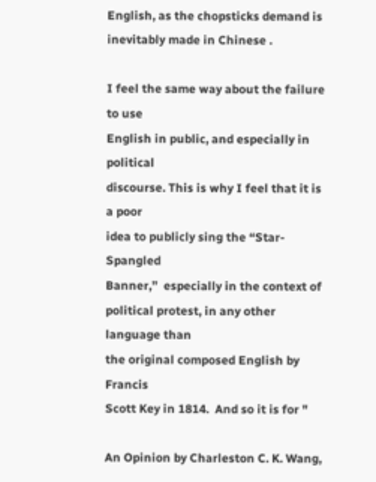English, as the chopsticks demand is
inevitably made in Chinese .

I feel the same way about the failure to use
English in public, and especially in political
discourse. This is why I feel that it is a poor
idea to publicly sing the “Star-Spangled
Banner,”  especially in the context of
political protest, in any other language than
the original composed English by Francis
Scott Key in 1814.  And so it is for "

An Opinion by Charleston C. K. Wang,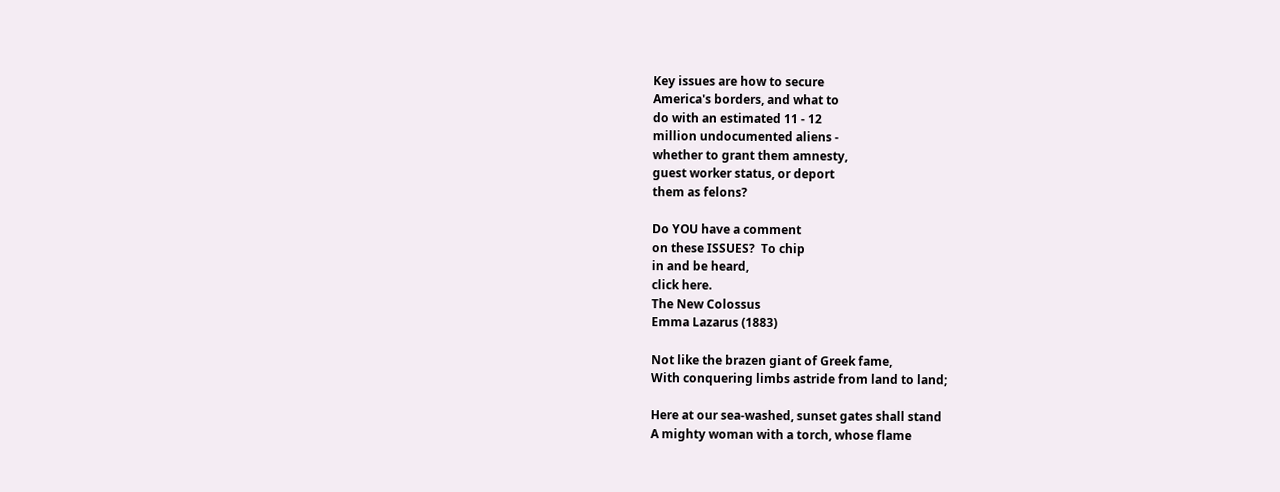Key issues are how to secure
America's borders, and what to
do with an estimated 11 - 12
million undocumented aliens -
whether to grant them amnesty,
guest worker status, or deport
them as felons?

Do YOU have a comment
on these ISSUES?  To chip
in and be heard,
click here.
The New Colossus
Emma Lazarus (1883)

Not like the brazen giant of Greek fame,
With conquering limbs astride from land to land;

Here at our sea-washed, sunset gates shall stand
A mighty woman with a torch, whose flame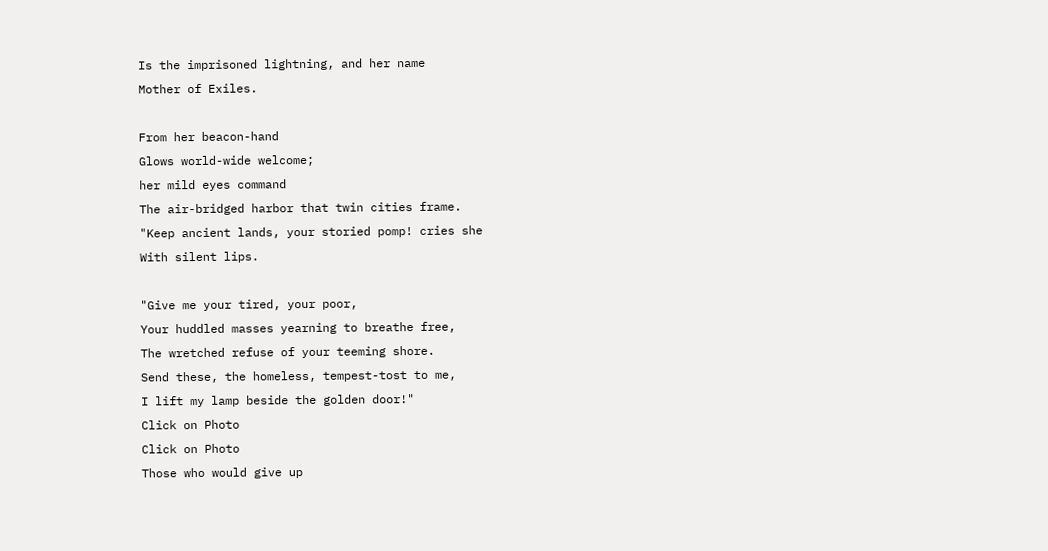Is the imprisoned lightning, and her name
Mother of Exiles.

From her beacon-hand
Glows world-wide welcome;
her mild eyes command
The air-bridged harbor that twin cities frame.
"Keep ancient lands, your storied pomp! cries she
With silent lips.

"Give me your tired, your poor,
Your huddled masses yearning to breathe free,
The wretched refuse of your teeming shore.
Send these, the homeless, tempest-tost to me,
I lift my lamp beside the golden door!"
Click on Photo
Click on Photo
Those who would give up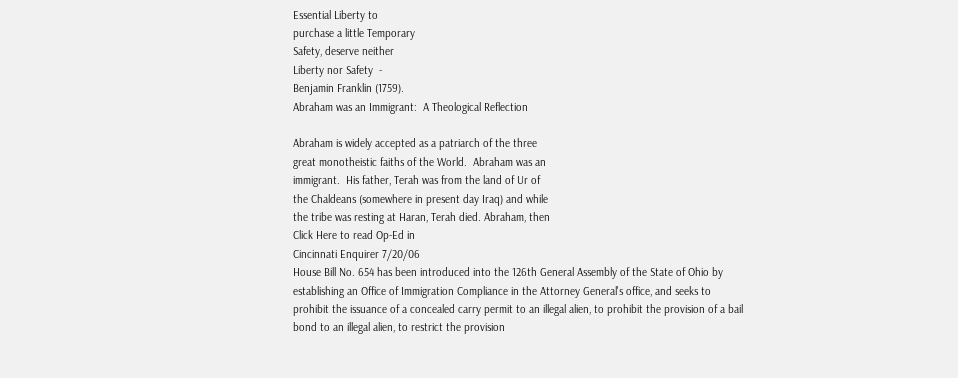Essential Liberty to
purchase a little Temporary
Safety, deserve neither
Liberty nor Safety  -
Benjamin Franklin (1759).
Abraham was an Immigrant:  A Theological Reflection

Abraham is widely accepted as a patriarch of the three
great monotheistic faiths of the World.  Abraham was an
immigrant.  His father, Terah was from the land of Ur of
the Chaldeans (somewhere in present day Iraq) and while
the tribe was resting at Haran, Terah died. Abraham, then
Click Here to read Op-Ed in
Cincinnati Enquirer 7/20/06
House Bill No. 654 has been introduced into the 126th General Assembly of the State of Ohio by
establishing an Office of Immigration Compliance in the Attorney General's office, and seeks to
prohibit the issuance of a concealed carry permit to an illegal alien, to prohibit the provision of a bail
bond to an illegal alien, to restrict the provision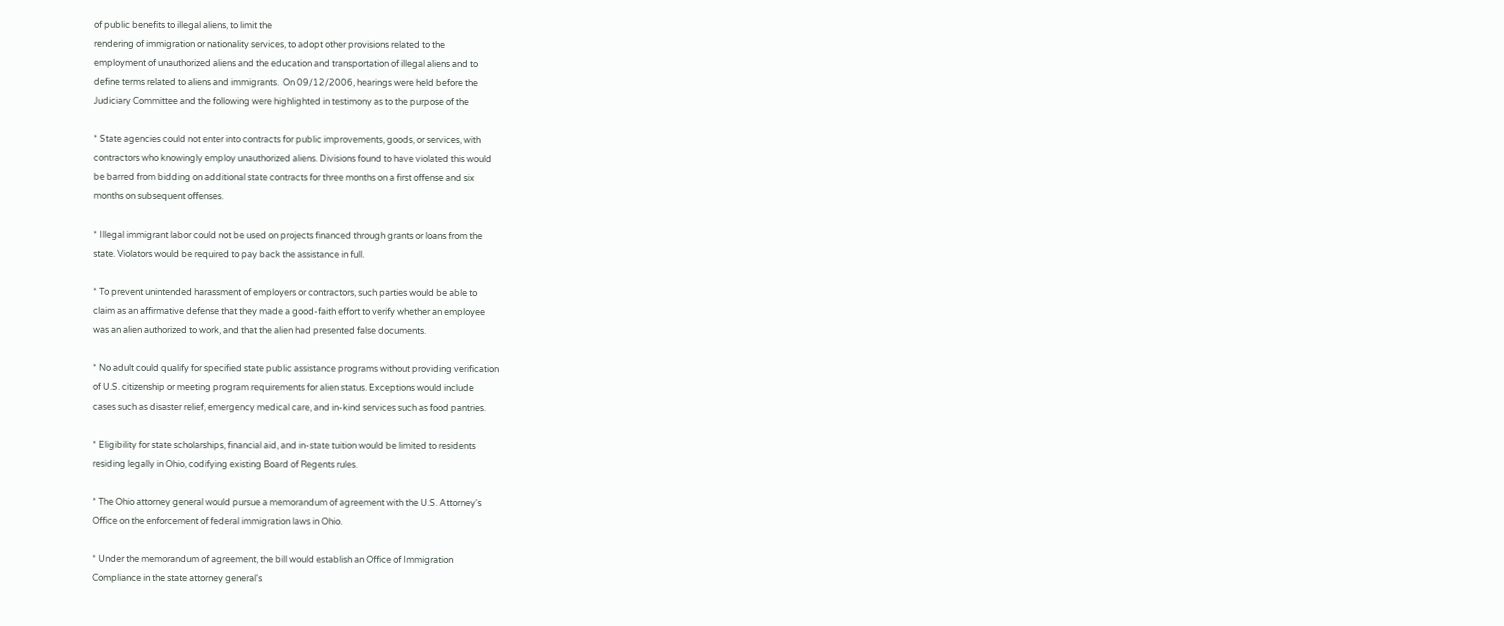of public benefits to illegal aliens, to limit the
rendering of immigration or nationality services, to adopt other provisions related to the
employment of unauthorized aliens and the education and transportation of illegal aliens and to
define terms related to aliens and immigrants.  On 09/12/2006, hearings were held before the
Judiciary Committee and the following were highlighted in testimony as to the purpose of the

* State agencies could not enter into contracts for public improvements, goods, or services, with
contractors who knowingly employ unauthorized aliens. Divisions found to have violated this would
be barred from bidding on additional state contracts for three months on a first offense and six
months on subsequent offenses.

* Illegal immigrant labor could not be used on projects financed through grants or loans from the
state. Violators would be required to pay back the assistance in full.

* To prevent unintended harassment of employers or contractors, such parties would be able to
claim as an affirmative defense that they made a good-faith effort to verify whether an employee
was an alien authorized to work, and that the alien had presented false documents.

* No adult could qualify for specified state public assistance programs without providing verification
of U.S. citizenship or meeting program requirements for alien status. Exceptions would include
cases such as disaster relief, emergency medical care, and in-kind services such as food pantries.

* Eligibility for state scholarships, financial aid, and in-state tuition would be limited to residents
residing legally in Ohio, codifying existing Board of Regents rules.

* The Ohio attorney general would pursue a memorandum of agreement with the U.S. Attorney's
Office on the enforcement of federal immigration laws in Ohio.

* Under the memorandum of agreement, the bill would establish an Office of Immigration
Compliance in the state attorney general's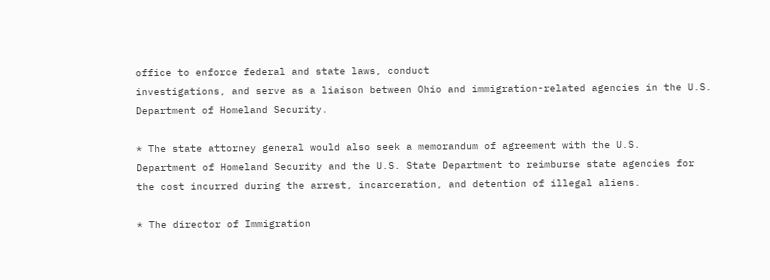office to enforce federal and state laws, conduct
investigations, and serve as a liaison between Ohio and immigration-related agencies in the U.S.
Department of Homeland Security.

* The state attorney general would also seek a memorandum of agreement with the U.S.
Department of Homeland Security and the U.S. State Department to reimburse state agencies for
the cost incurred during the arrest, incarceration, and detention of illegal aliens.

* The director of Immigration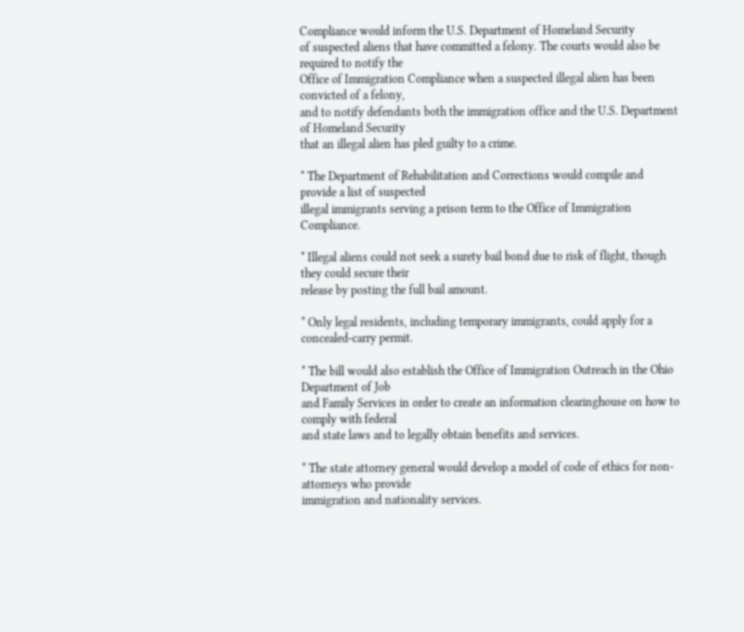Compliance would inform the U.S. Department of Homeland Security
of suspected aliens that have committed a felony. The courts would also be required to notify the
Office of Immigration Compliance when a suspected illegal alien has been convicted of a felony,
and to notify defendants both the immigration office and the U.S. Department of Homeland Security
that an illegal alien has pled guilty to a crime.

* The Department of Rehabilitation and Corrections would compile and provide a list of suspected
illegal immigrants serving a prison term to the Office of Immigration Compliance.

* Illegal aliens could not seek a surety bail bond due to risk of flight, though they could secure their
release by posting the full bail amount.

* Only legal residents, including temporary immigrants, could apply for a concealed-carry permit.

* The bill would also establish the Office of Immigration Outreach in the Ohio Department of Job
and Family Services in order to create an information clearinghouse on how to comply with federal
and state laws and to legally obtain benefits and services.

* The state attorney general would develop a model of code of ethics for non-attorneys who provide
immigration and nationality services.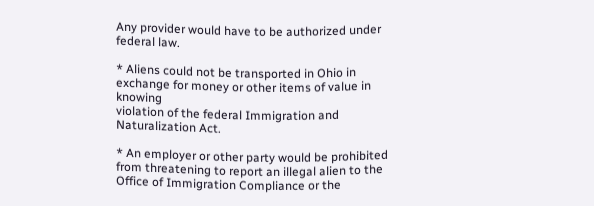Any provider would have to be authorized under federal law.

* Aliens could not be transported in Ohio in exchange for money or other items of value in knowing
violation of the federal Immigration and Naturalization Act.

* An employer or other party would be prohibited from threatening to report an illegal alien to the
Office of Immigration Compliance or the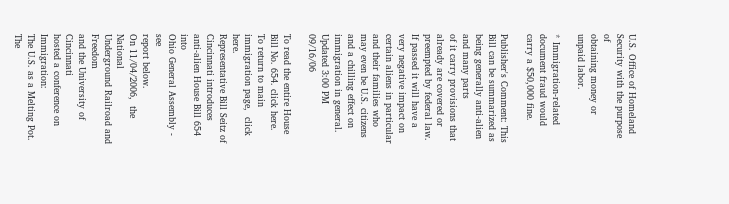U.S. Office of Homeland Security with the purpose of
obtaining money or unpaid labor.

* Immigration-related document fraud would carry a $50,000 fine.

Publisher's Comment: This Bill can be summarized as being generally anti-alien and many parts
of it carry provisions that already are covered or preempted by federal law.  If passed it will have a
very negative impact on certain aliens in particular and their families who may even be U.S. citizens
and a chilling effect on immigration in general.
Updated 3:00 PM 09/16/06

To read the entire House Bill No. 654. click here.
To return to main immigration page,  click here.
Representative Bill Seitz of
Cincinnati introduces
anti-alien House Bill 654 into
Ohio General Assembly -  see
report below.
On 11/04/2006,  the National
Underground Railroad and Freedom
and the University of Cincinnati
hosted a conference on Immigration:
The U.S. as a Melting Pot. The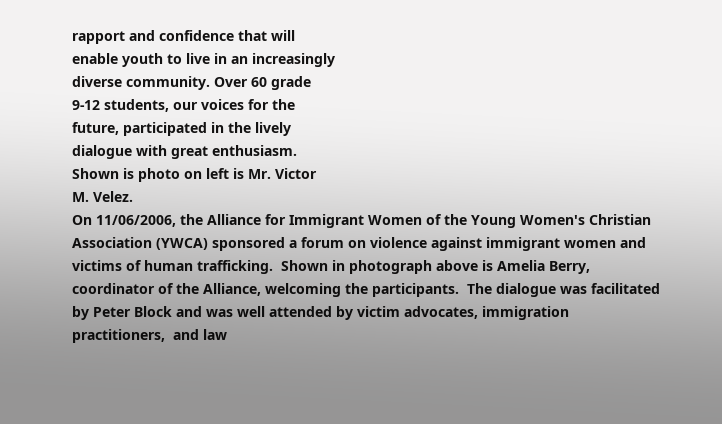rapport and confidence that will
enable youth to live in an increasingly
diverse community. Over 60 grade
9-12 students, our voices for the
future, participated in the lively
dialogue with great enthusiasm.
Shown is photo on left is Mr. Victor
M. Velez.
On 11/06/2006, the Alliance for Immigrant Women of the Young Women's Christian
Association (YWCA) sponsored a forum on violence against immigrant women and
victims of human trafficking.  Shown in photograph above is Amelia Berry,
coordinator of the Alliance, welcoming the participants.  The dialogue was facilitated
by Peter Block and was well attended by victim advocates, immigration
practitioners,  and law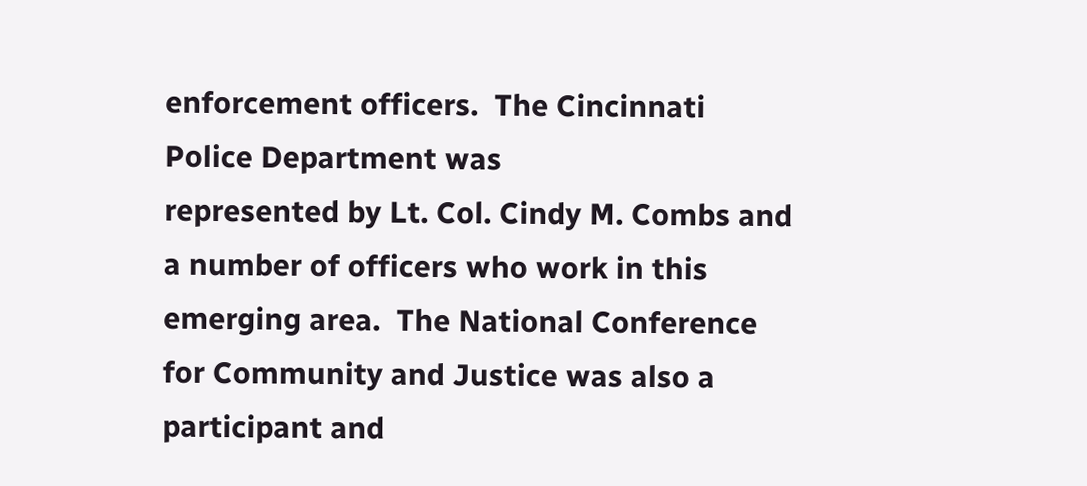enforcement officers.  The Cincinnati Police Department was
represented by Lt. Col. Cindy M. Combs and a number of officers who work in this
emerging area.  The National Conference for Community and Justice was also a
participant and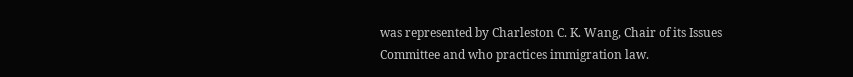was represented by Charleston C. K. Wang, Chair of its Issues
Committee and who practices immigration law.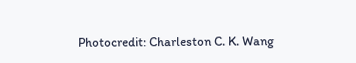Photocredit: Charleston C. K. Wang